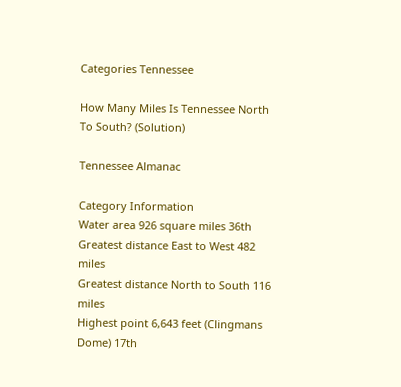Categories Tennessee

How Many Miles Is Tennessee North To South? (Solution)

Tennessee Almanac

Category Information
Water area 926 square miles 36th
Greatest distance East to West 482 miles
Greatest distance North to South 116 miles
Highest point 6,643 feet (Clingmans Dome) 17th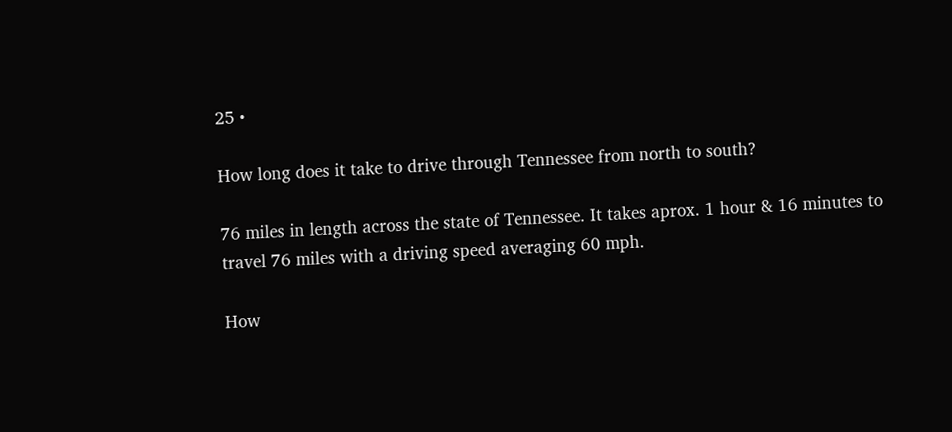25 •

How long does it take to drive through Tennessee from north to south?

76 miles in length across the state of Tennessee. It takes aprox. 1 hour & 16 minutes to travel 76 miles with a driving speed averaging 60 mph.

How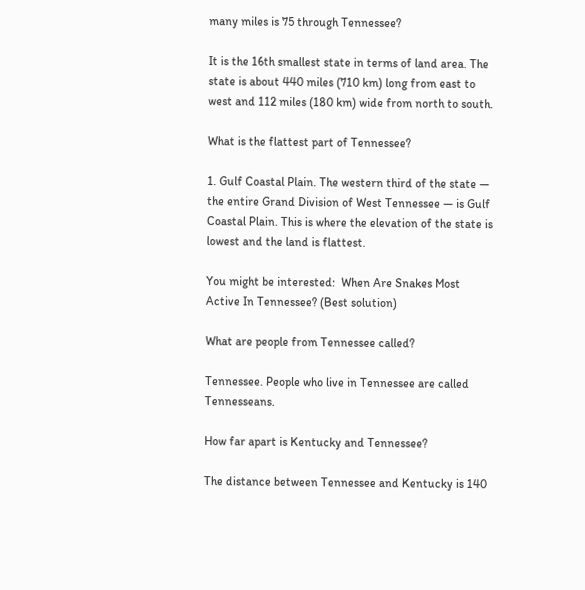many miles is 75 through Tennessee?

It is the 16th smallest state in terms of land area. The state is about 440 miles (710 km) long from east to west and 112 miles (180 km) wide from north to south.

What is the flattest part of Tennessee?

1. Gulf Coastal Plain. The western third of the state — the entire Grand Division of West Tennessee — is Gulf Coastal Plain. This is where the elevation of the state is lowest and the land is flattest.

You might be interested:  When Are Snakes Most Active In Tennessee? (Best solution)

What are people from Tennessee called?

Tennessee. People who live in Tennessee are called Tennesseans.

How far apart is Kentucky and Tennessee?

The distance between Tennessee and Kentucky is 140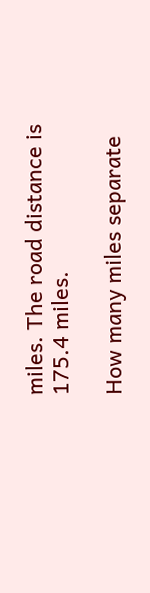miles. The road distance is 175.4 miles.

How many miles separate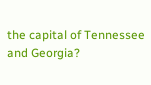the capital of Tennessee and Georgia?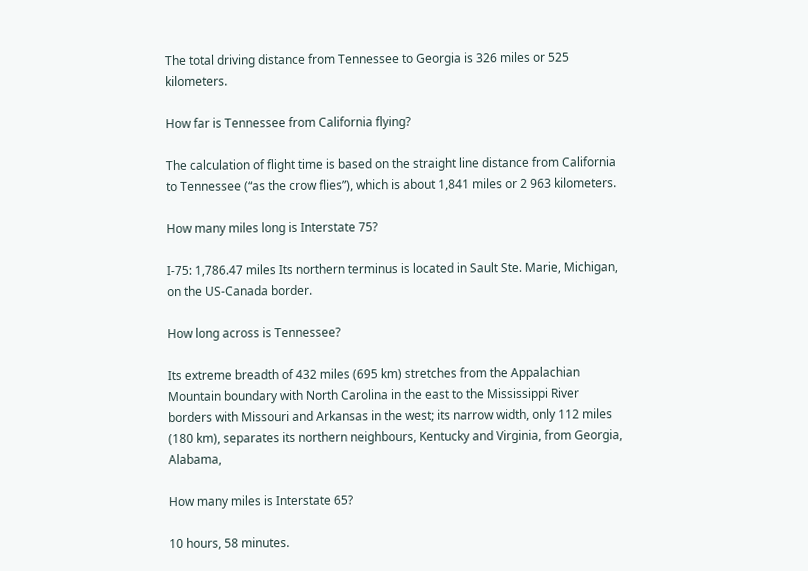The total driving distance from Tennessee to Georgia is 326 miles or 525 kilometers.

How far is Tennessee from California flying?

The calculation of flight time is based on the straight line distance from California to Tennessee (“as the crow flies”), which is about 1,841 miles or 2 963 kilometers.

How many miles long is Interstate 75?

I-75: 1,786.47 miles Its northern terminus is located in Sault Ste. Marie, Michigan, on the US-Canada border.

How long across is Tennessee?

Its extreme breadth of 432 miles (695 km) stretches from the Appalachian Mountain boundary with North Carolina in the east to the Mississippi River borders with Missouri and Arkansas in the west; its narrow width, only 112 miles (180 km), separates its northern neighbours, Kentucky and Virginia, from Georgia, Alabama,

How many miles is Interstate 65?

10 hours, 58 minutes.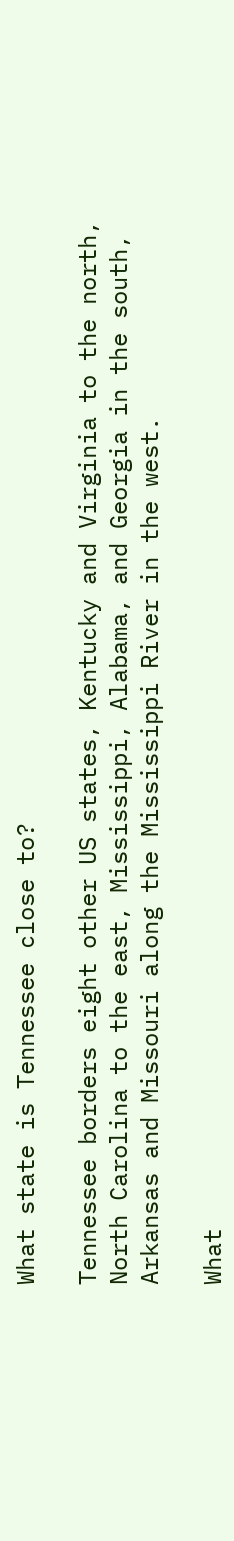What state is Tennessee close to?

Tennessee borders eight other US states, Kentucky and Virginia to the north, North Carolina to the east, Mississippi, Alabama, and Georgia in the south, Arkansas and Missouri along the Mississippi River in the west.

What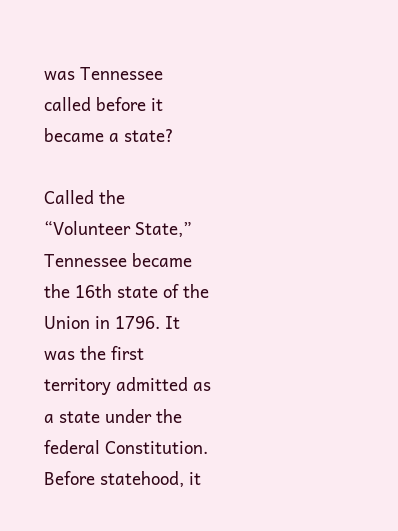was Tennessee called before it became a state?

Called the “Volunteer State,” Tennessee became the 16th state of the Union in 1796. It was the first territory admitted as a state under the federal Constitution. Before statehood, it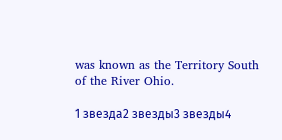was known as the Territory South of the River Ohio.

1 звезда2 звезды3 звезды4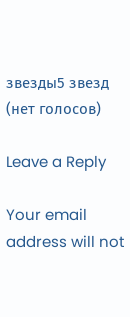звезды5 звезд (нет голосов)

Leave a Reply

Your email address will not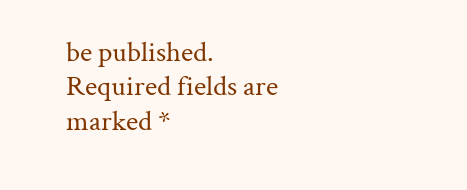be published. Required fields are marked *